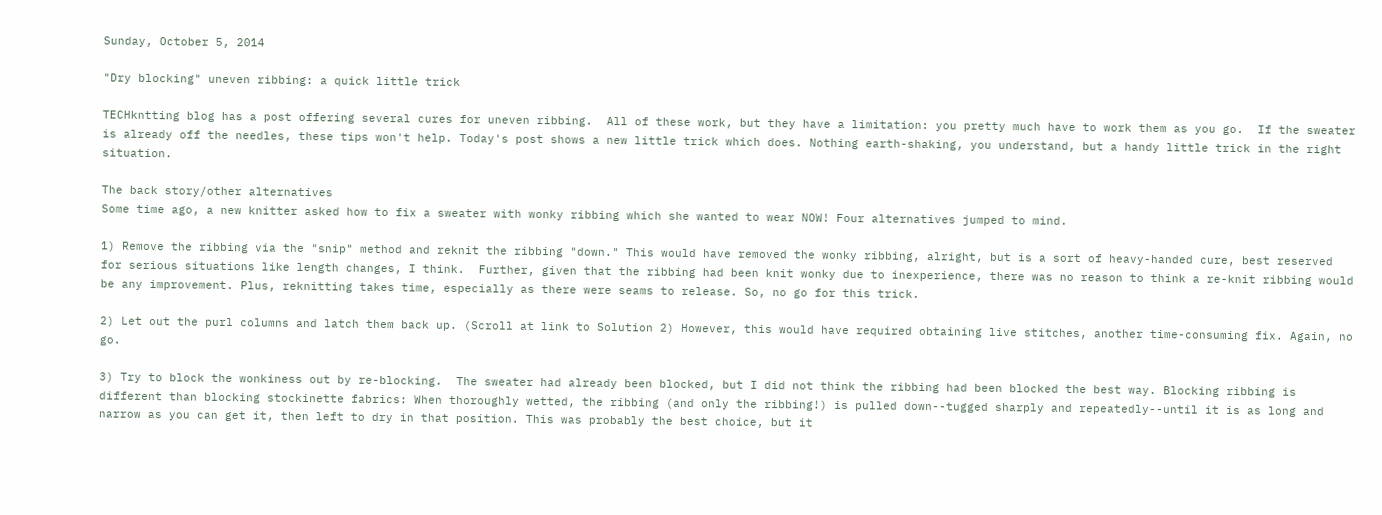Sunday, October 5, 2014

"Dry blocking" uneven ribbing: a quick little trick

TECHkntting blog has a post offering several cures for uneven ribbing.  All of these work, but they have a limitation: you pretty much have to work them as you go.  If the sweater is already off the needles, these tips won't help. Today's post shows a new little trick which does. Nothing earth-shaking, you understand, but a handy little trick in the right situation.

The back story/other alternatives
Some time ago, a new knitter asked how to fix a sweater with wonky ribbing which she wanted to wear NOW! Four alternatives jumped to mind.

1) Remove the ribbing via the "snip" method and reknit the ribbing "down." This would have removed the wonky ribbing, alright, but is a sort of heavy-handed cure, best reserved for serious situations like length changes, I think.  Further, given that the ribbing had been knit wonky due to inexperience, there was no reason to think a re-knit ribbing would be any improvement. Plus, reknitting takes time, especially as there were seams to release. So, no go for this trick.

2) Let out the purl columns and latch them back up. (Scroll at link to Solution 2) However, this would have required obtaining live stitches, another time-consuming fix. Again, no go.

3) Try to block the wonkiness out by re-blocking.  The sweater had already been blocked, but I did not think the ribbing had been blocked the best way. Blocking ribbing is different than blocking stockinette fabrics: When thoroughly wetted, the ribbing (and only the ribbing!) is pulled down--tugged sharply and repeatedly--until it is as long and narrow as you can get it, then left to dry in that position. This was probably the best choice, but it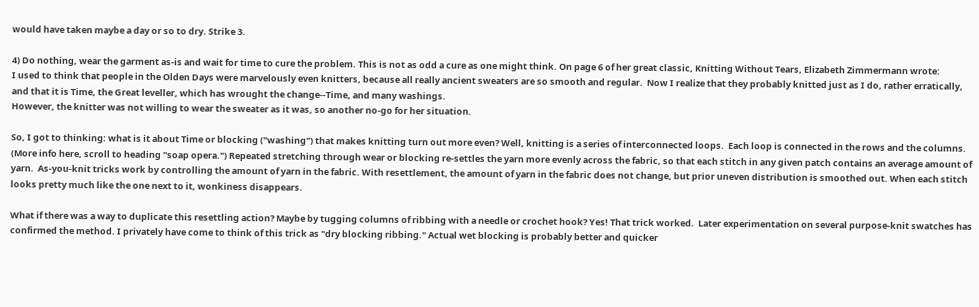would have taken maybe a day or so to dry. Strike 3.

4) Do nothing, wear the garment as-is and wait for time to cure the problem. This is not as odd a cure as one might think. On page 6 of her great classic, Knitting Without Tears, Elizabeth Zimmermann wrote:
I used to think that people in the Olden Days were marvelously even knitters, because all really ancient sweaters are so smooth and regular.  Now I realize that they probably knitted just as I do, rather erratically, and that it is Time, the Great leveller, which has wrought the change--Time, and many washings.
However, the knitter was not willing to wear the sweater as it was, so another no-go for her situation.

So, I got to thinking: what is it about Time or blocking ("washing") that makes knitting turn out more even? Well, knitting is a series of interconnected loops.  Each loop is connected in the rows and the columns.  (More info here, scroll to heading "soap opera.") Repeated stretching through wear or blocking re-settles the yarn more evenly across the fabric, so that each stitch in any given patch contains an average amount of yarn.  As-you-knit tricks work by controlling the amount of yarn in the fabric. With resettlement, the amount of yarn in the fabric does not change, but prior uneven distribution is smoothed out. When each stitch looks pretty much like the one next to it, wonkiness disappears.

What if there was a way to duplicate this resettling action? Maybe by tugging columns of ribbing with a needle or crochet hook? Yes! That trick worked.  Later experimentation on several purpose-knit swatches has confirmed the method. I privately have come to think of this trick as "dry blocking ribbing." Actual wet blocking is probably better and quicker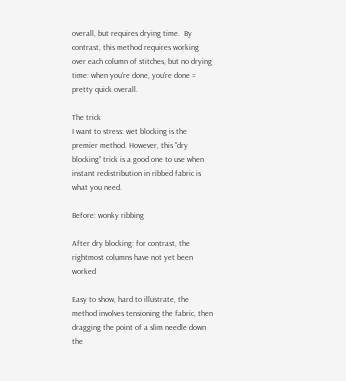overall, but requires drying time.  By contrast, this method requires working over each column of stitches, but no drying time: when you're done, you're done = pretty quick overall.

The trick
I want to stress: wet blocking is the premier method. However, this "dry blocking" trick is a good one to use when instant redistribution in ribbed fabric is what you need.

Before: wonky ribbing

After dry blocking: for contrast, the rightmost columns have not yet been worked

Easy to show, hard to illustrate, the method involves tensioning the fabric, then dragging the point of a slim needle down the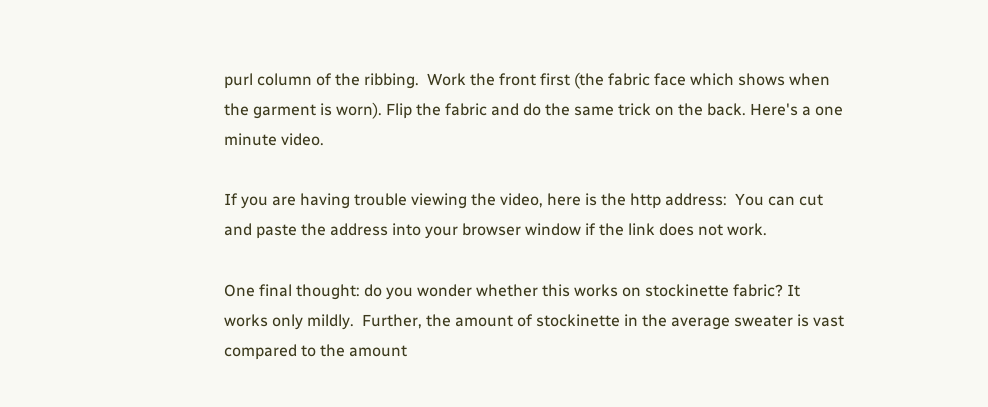purl column of the ribbing.  Work the front first (the fabric face which shows when the garment is worn). Flip the fabric and do the same trick on the back. Here's a one minute video.

If you are having trouble viewing the video, here is the http address:  You can cut and paste the address into your browser window if the link does not work.

One final thought: do you wonder whether this works on stockinette fabric? It works only mildly.  Further, the amount of stockinette in the average sweater is vast compared to the amount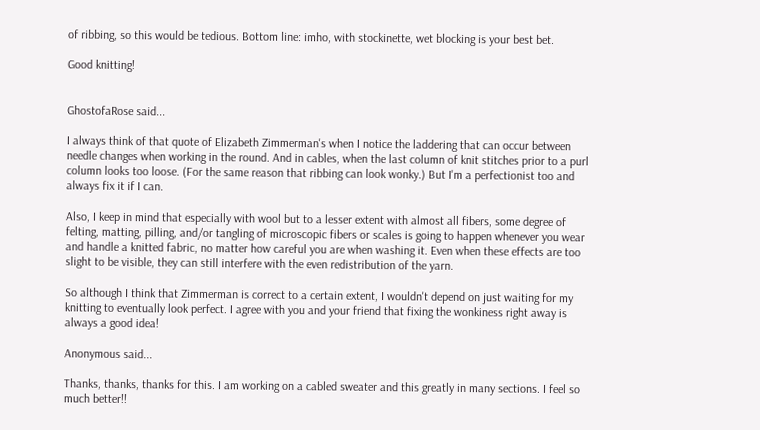of ribbing, so this would be tedious. Bottom line: imho, with stockinette, wet blocking is your best bet.

Good knitting!


GhostofaRose said...

I always think of that quote of Elizabeth Zimmerman's when I notice the laddering that can occur between needle changes when working in the round. And in cables, when the last column of knit stitches prior to a purl column looks too loose. (For the same reason that ribbing can look wonky.) But I'm a perfectionist too and always fix it if I can.

Also, I keep in mind that especially with wool but to a lesser extent with almost all fibers, some degree of felting, matting, pilling, and/or tangling of microscopic fibers or scales is going to happen whenever you wear and handle a knitted fabric, no matter how careful you are when washing it. Even when these effects are too slight to be visible, they can still interfere with the even redistribution of the yarn.

So although I think that Zimmerman is correct to a certain extent, I wouldn't depend on just waiting for my knitting to eventually look perfect. I agree with you and your friend that fixing the wonkiness right away is always a good idea!

Anonymous said...

Thanks, thanks, thanks for this. I am working on a cabled sweater and this greatly in many sections. I feel so much better!!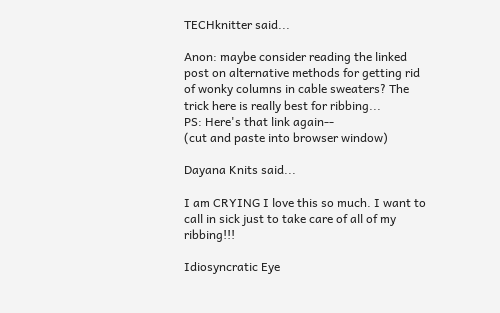TECHknitter said...

Anon: maybe consider reading the linked post on alternative methods for getting rid of wonky columns in cable sweaters? The trick here is really best for ribbing...
PS: Here's that link again--
(cut and paste into browser window)

Dayana Knits said...

I am CRYING I love this so much. I want to call in sick just to take care of all of my ribbing!!!

Idiosyncratic Eye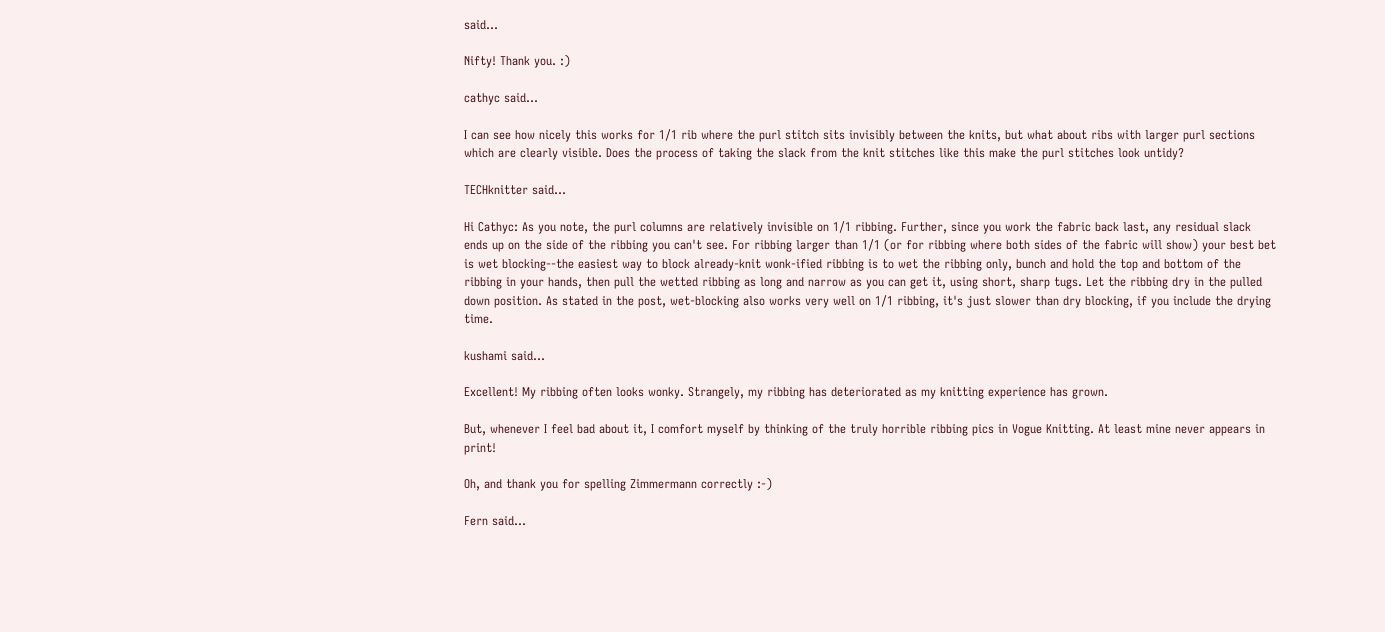said...

Nifty! Thank you. :)

cathyc said...

I can see how nicely this works for 1/1 rib where the purl stitch sits invisibly between the knits, but what about ribs with larger purl sections which are clearly visible. Does the process of taking the slack from the knit stitches like this make the purl stitches look untidy?

TECHknitter said...

Hi Cathyc: As you note, the purl columns are relatively invisible on 1/1 ribbing. Further, since you work the fabric back last, any residual slack ends up on the side of the ribbing you can't see. For ribbing larger than 1/1 (or for ribbing where both sides of the fabric will show) your best bet is wet blocking--the easiest way to block already-knit wonk-ified ribbing is to wet the ribbing only, bunch and hold the top and bottom of the ribbing in your hands, then pull the wetted ribbing as long and narrow as you can get it, using short, sharp tugs. Let the ribbing dry in the pulled down position. As stated in the post, wet-blocking also works very well on 1/1 ribbing, it's just slower than dry blocking, if you include the drying time.

kushami said...

Excellent! My ribbing often looks wonky. Strangely, my ribbing has deteriorated as my knitting experience has grown.

But, whenever I feel bad about it, I comfort myself by thinking of the truly horrible ribbing pics in Vogue Knitting. At least mine never appears in print!

Oh, and thank you for spelling Zimmermann correctly :-)

Fern said...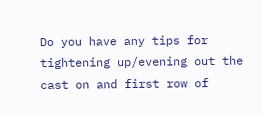Do you have any tips for tightening up/evening out the cast on and first row of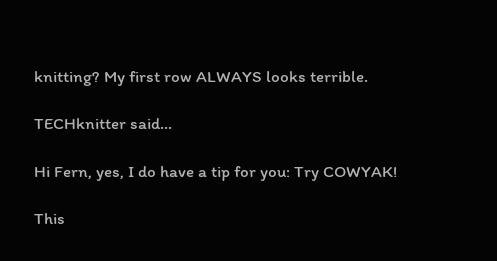knitting? My first row ALWAYS looks terrible.

TECHknitter said...

Hi Fern, yes, I do have a tip for you: Try COWYAK!

This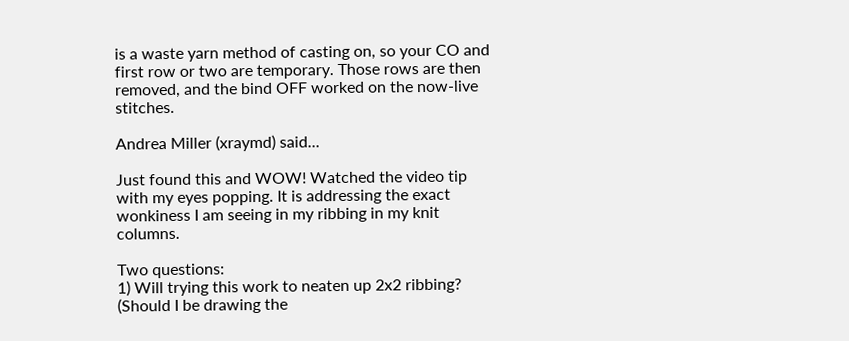is a waste yarn method of casting on, so your CO and first row or two are temporary. Those rows are then removed, and the bind OFF worked on the now-live stitches.

Andrea Miller (xraymd) said...

Just found this and WOW! Watched the video tip with my eyes popping. It is addressing the exact wonkiness I am seeing in my ribbing in my knit columns.

Two questions:
1) Will trying this work to neaten up 2x2 ribbing? (Should I be drawing the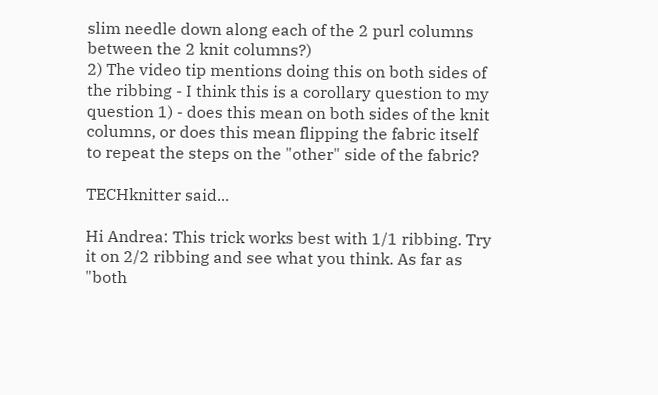slim needle down along each of the 2 purl columns between the 2 knit columns?)
2) The video tip mentions doing this on both sides of the ribbing - I think this is a corollary question to my question 1) - does this mean on both sides of the knit columns, or does this mean flipping the fabric itself to repeat the steps on the "other" side of the fabric?

TECHknitter said...

Hi Andrea: This trick works best with 1/1 ribbing. Try it on 2/2 ribbing and see what you think. As far as "both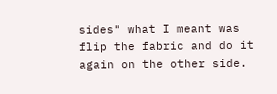sides" what I meant was flip the fabric and do it again on the other side.